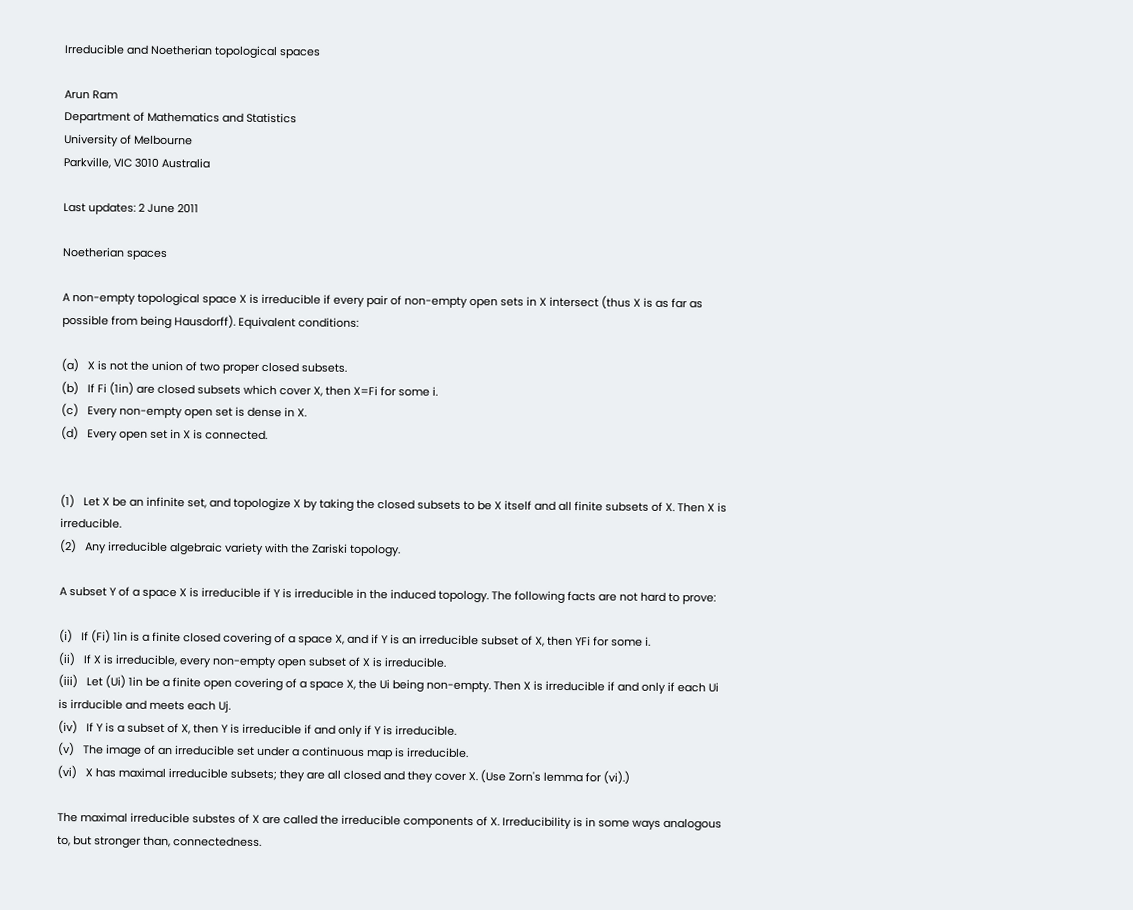Irreducible and Noetherian topological spaces

Arun Ram
Department of Mathematics and Statistics
University of Melbourne
Parkville, VIC 3010 Australia

Last updates: 2 June 2011

Noetherian spaces

A non-empty topological space X is irreducible if every pair of non-empty open sets in X intersect (thus X is as far as possible from being Hausdorff). Equivalent conditions:

(a)   X is not the union of two proper closed subsets.
(b)   If Fi (1in) are closed subsets which cover X, then X=Fi for some i.
(c)   Every non-empty open set is dense in X.
(d)   Every open set in X is connected.


(1)   Let X be an infinite set, and topologize X by taking the closed subsets to be X itself and all finite subsets of X. Then X is irreducible.
(2)   Any irreducible algebraic variety with the Zariski topology.

A subset Y of a space X is irreducible if Y is irreducible in the induced topology. The following facts are not hard to prove:

(i)   If (Fi) 1in is a finite closed covering of a space X, and if Y is an irreducible subset of X, then YFi for some i.
(ii)   If X is irreducible, every non-empty open subset of X is irreducible.
(iii)   Let (Ui) 1in be a finite open covering of a space X, the Ui being non-empty. Then X is irreducible if and only if each Ui is irrducible and meets each Uj.
(iv)   If Y is a subset of X, then Y is irreducible if and only if Y is irreducible.
(v)   The image of an irreducible set under a continuous map is irreducible.
(vi)   X has maximal irreducible subsets; they are all closed and they cover X. (Use Zorn's lemma for (vi).)

The maximal irreducible substes of X are called the irreducible components of X. Irreducibility is in some ways analogous to, but stronger than, connectedness.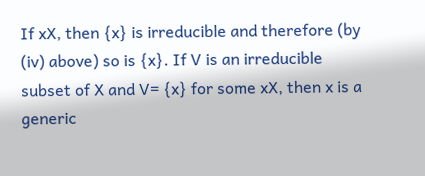If xX, then {x} is irreducible and therefore (by (iv) above) so is {x}. If V is an irreducible subset of X and V= {x} for some xX, then x is a generic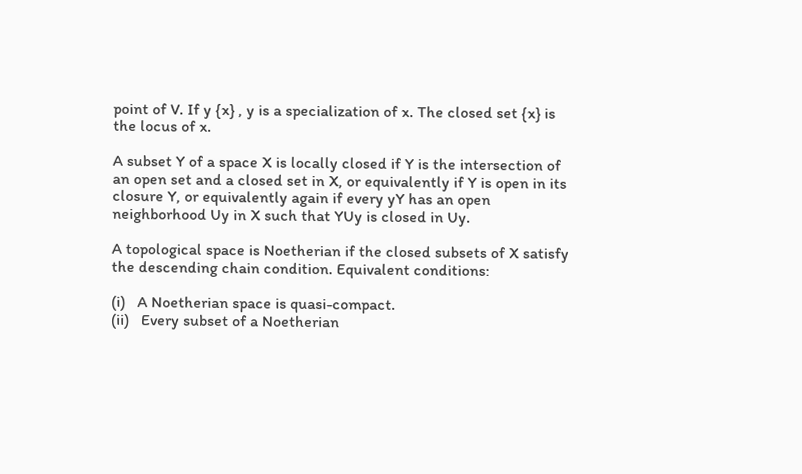point of V. If y {x} , y is a specialization of x. The closed set {x} is the locus of x.

A subset Y of a space X is locally closed if Y is the intersection of an open set and a closed set in X, or equivalently if Y is open in its closure Y, or equivalently again if every yY has an open neighborhood Uy in X such that YUy is closed in Uy.

A topological space is Noetherian if the closed subsets of X satisfy the descending chain condition. Equivalent conditions:

(i)   A Noetherian space is quasi-compact.
(ii)   Every subset of a Noetherian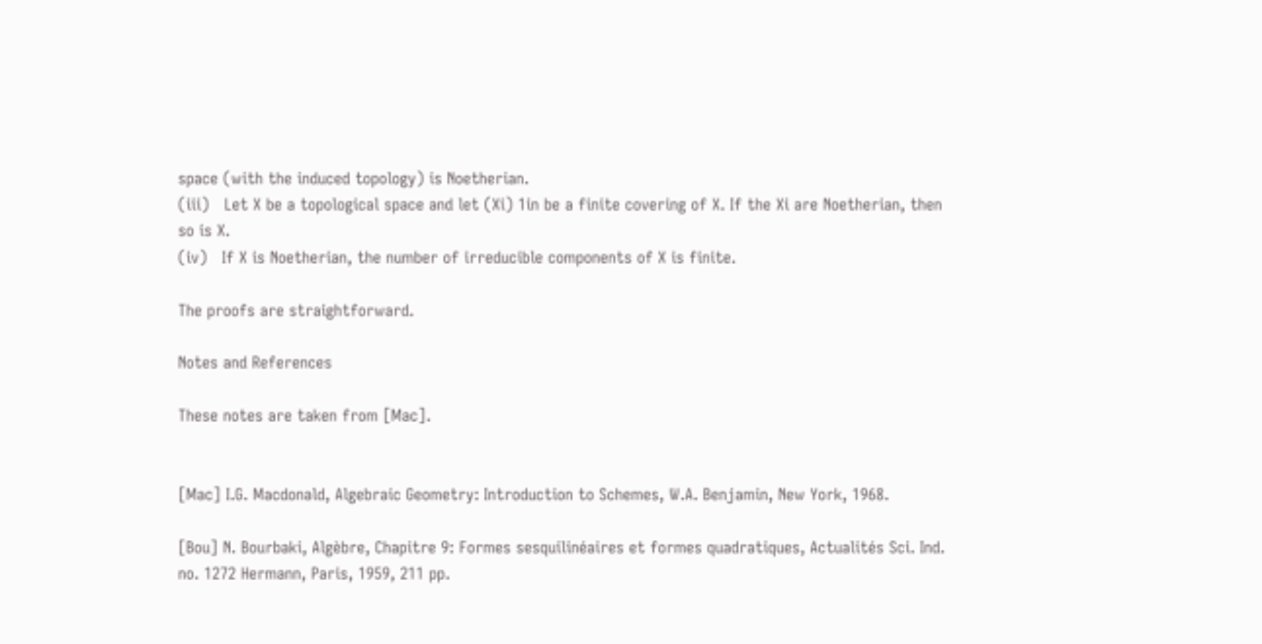space (with the induced topology) is Noetherian.
(iii)   Let X be a topological space and let (Xi) 1in be a finite covering of X. If the Xi are Noetherian, then so is X.
(iv)   If X is Noetherian, the number of irreducible components of X is finite.

The proofs are straightforward.

Notes and References

These notes are taken from [Mac].


[Mac] I.G. Macdonald, Algebraic Geometry: Introduction to Schemes, W.A. Benjamin, New York, 1968.

[Bou] N. Bourbaki, Algèbre, Chapitre 9: Formes sesquilinéaires et formes quadratiques, Actualités Sci. Ind. no. 1272 Hermann, Paris, 1959, 211 pp.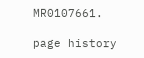MR0107661.

page history